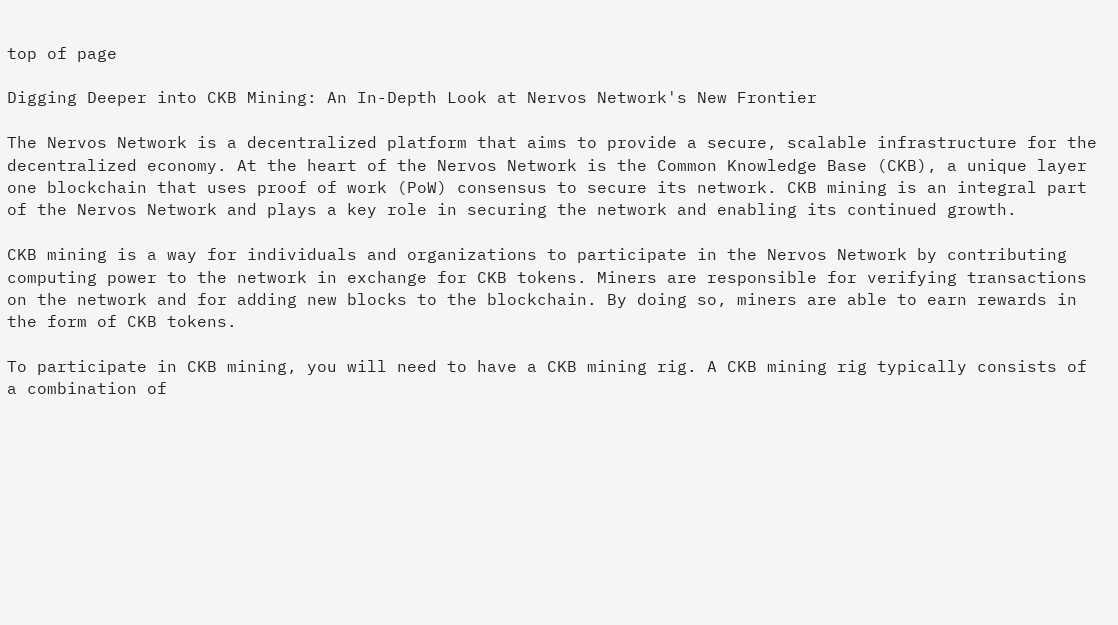top of page

Digging Deeper into CKB Mining: An In-Depth Look at Nervos Network's New Frontier

The Nervos Network is a decentralized platform that aims to provide a secure, scalable infrastructure for the decentralized economy. At the heart of the Nervos Network is the Common Knowledge Base (CKB), a unique layer one blockchain that uses proof of work (PoW) consensus to secure its network. CKB mining is an integral part of the Nervos Network and plays a key role in securing the network and enabling its continued growth.

CKB mining is a way for individuals and organizations to participate in the Nervos Network by contributing computing power to the network in exchange for CKB tokens. Miners are responsible for verifying transactions on the network and for adding new blocks to the blockchain. By doing so, miners are able to earn rewards in the form of CKB tokens.

To participate in CKB mining, you will need to have a CKB mining rig. A CKB mining rig typically consists of a combination of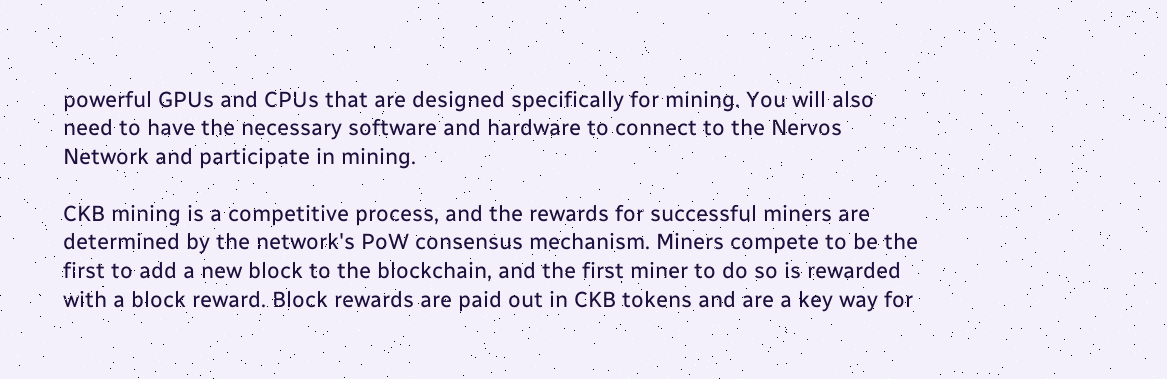powerful GPUs and CPUs that are designed specifically for mining. You will also need to have the necessary software and hardware to connect to the Nervos Network and participate in mining.

CKB mining is a competitive process, and the rewards for successful miners are determined by the network's PoW consensus mechanism. Miners compete to be the first to add a new block to the blockchain, and the first miner to do so is rewarded with a block reward. Block rewards are paid out in CKB tokens and are a key way for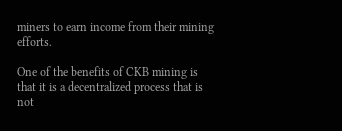miners to earn income from their mining efforts.

One of the benefits of CKB mining is that it is a decentralized process that is not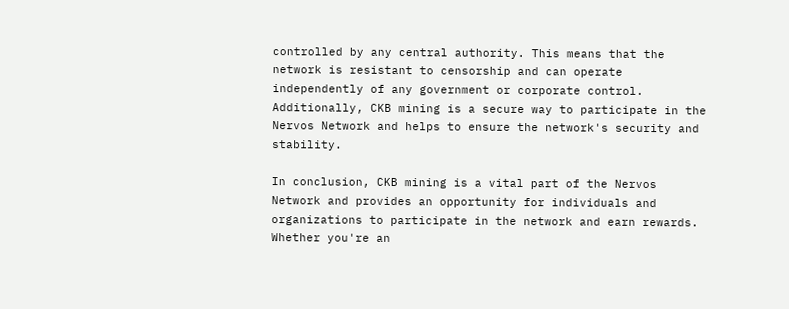controlled by any central authority. This means that the network is resistant to censorship and can operate independently of any government or corporate control. Additionally, CKB mining is a secure way to participate in the Nervos Network and helps to ensure the network's security and stability.

In conclusion, CKB mining is a vital part of the Nervos Network and provides an opportunity for individuals and organizations to participate in the network and earn rewards. Whether you're an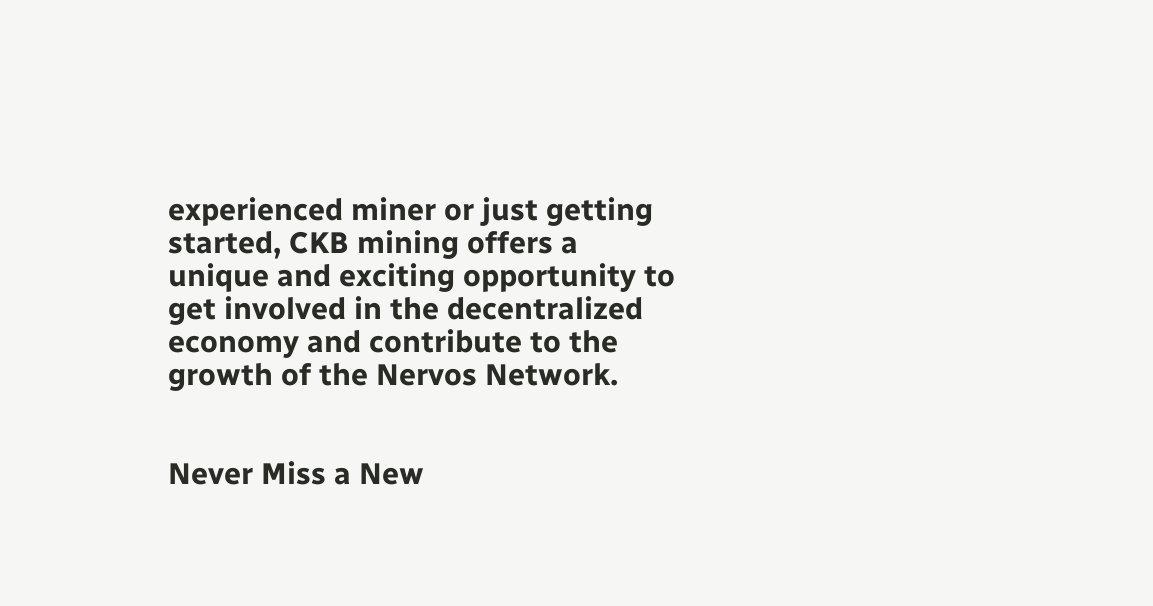experienced miner or just getting started, CKB mining offers a unique and exciting opportunity to get involved in the decentralized economy and contribute to the growth of the Nervos Network.


Never Miss a New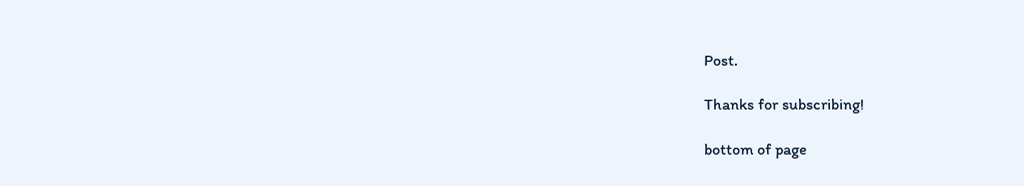Post.

Thanks for subscribing!

bottom of page